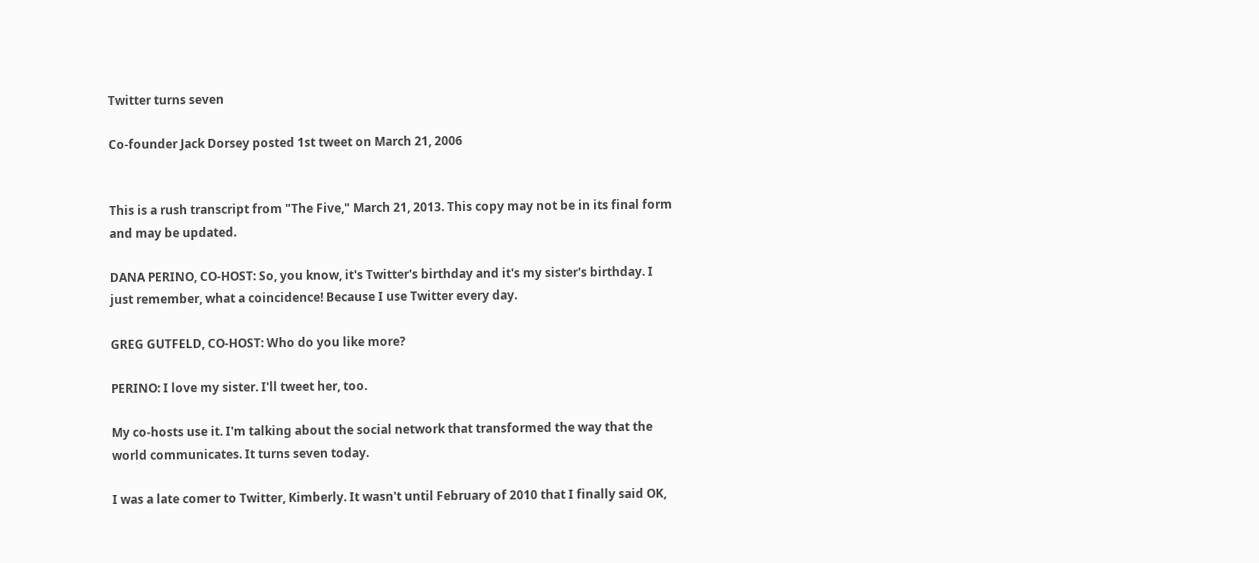Twitter turns seven

Co-founder Jack Dorsey posted 1st tweet on March 21, 2006


This is a rush transcript from "The Five," March 21, 2013. This copy may not be in its final form and may be updated.

DANA PERINO, CO-HOST: So, you know, it's Twitter's birthday and it's my sister's birthday. I just remember, what a coincidence! Because I use Twitter every day.

GREG GUTFELD, CO-HOST: Who do you like more?

PERINO: I love my sister. I'll tweet her, too.

My co-hosts use it. I'm talking about the social network that transformed the way that the world communicates. It turns seven today.

I was a late comer to Twitter, Kimberly. It wasn't until February of 2010 that I finally said OK,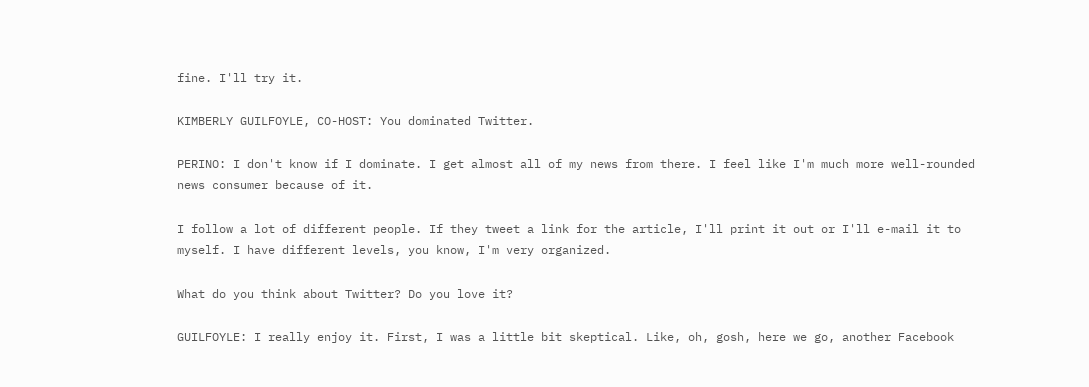fine. I'll try it.

KIMBERLY GUILFOYLE, CO-HOST: You dominated Twitter.

PERINO: I don't know if I dominate. I get almost all of my news from there. I feel like I'm much more well-rounded news consumer because of it.

I follow a lot of different people. If they tweet a link for the article, I'll print it out or I'll e-mail it to myself. I have different levels, you know, I'm very organized.

What do you think about Twitter? Do you love it?

GUILFOYLE: I really enjoy it. First, I was a little bit skeptical. Like, oh, gosh, here we go, another Facebook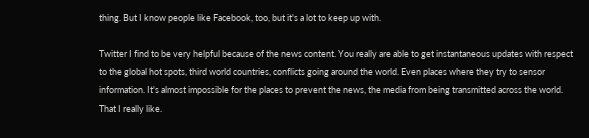thing. But I know people like Facebook, too, but it's a lot to keep up with.

Twitter I find to be very helpful because of the news content. You really are able to get instantaneous updates with respect to the global hot spots, third world countries, conflicts going around the world. Even places where they try to sensor information. It's almost impossible for the places to prevent the news, the media from being transmitted across the world. That I really like.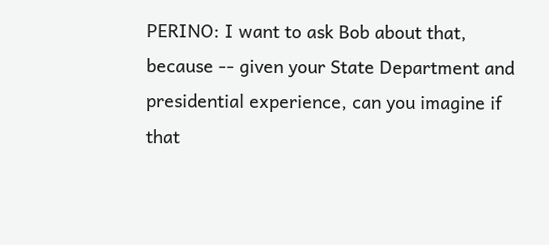PERINO: I want to ask Bob about that, because -- given your State Department and presidential experience, can you imagine if that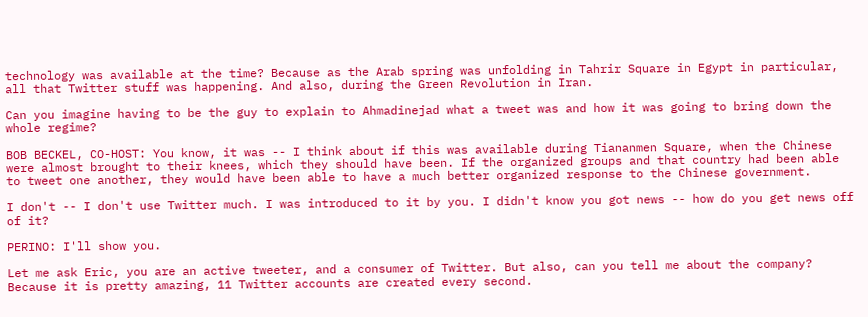technology was available at the time? Because as the Arab spring was unfolding in Tahrir Square in Egypt in particular, all that Twitter stuff was happening. And also, during the Green Revolution in Iran.

Can you imagine having to be the guy to explain to Ahmadinejad what a tweet was and how it was going to bring down the whole regime?

BOB BECKEL, CO-HOST: You know, it was -- I think about if this was available during Tiananmen Square, when the Chinese were almost brought to their knees, which they should have been. If the organized groups and that country had been able to tweet one another, they would have been able to have a much better organized response to the Chinese government.

I don't -- I don't use Twitter much. I was introduced to it by you. I didn't know you got news -- how do you get news off of it?

PERINO: I'll show you.

Let me ask Eric, you are an active tweeter, and a consumer of Twitter. But also, can you tell me about the company? Because it is pretty amazing, 11 Twitter accounts are created every second.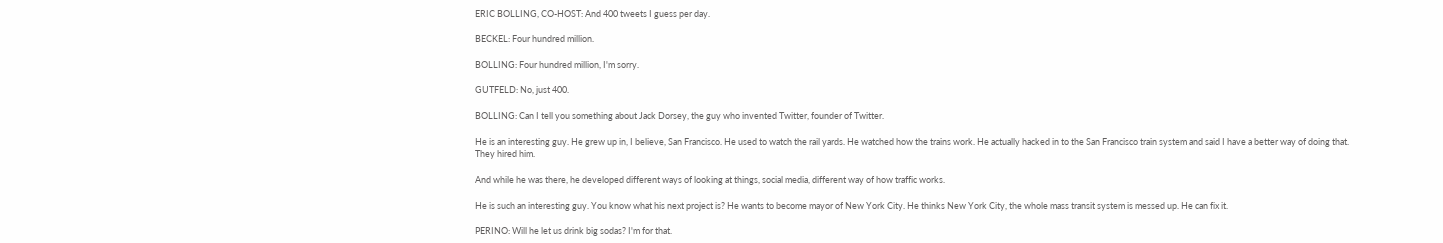ERIC BOLLING, CO-HOST: And 400 tweets I guess per day.

BECKEL: Four hundred million.

BOLLING: Four hundred million, I'm sorry.

GUTFELD: No, just 400.

BOLLING: Can I tell you something about Jack Dorsey, the guy who invented Twitter, founder of Twitter.

He is an interesting guy. He grew up in, I believe, San Francisco. He used to watch the rail yards. He watched how the trains work. He actually hacked in to the San Francisco train system and said I have a better way of doing that. They hired him.

And while he was there, he developed different ways of looking at things, social media, different way of how traffic works.

He is such an interesting guy. You know what his next project is? He wants to become mayor of New York City. He thinks New York City, the whole mass transit system is messed up. He can fix it.

PERINO: Will he let us drink big sodas? I'm for that.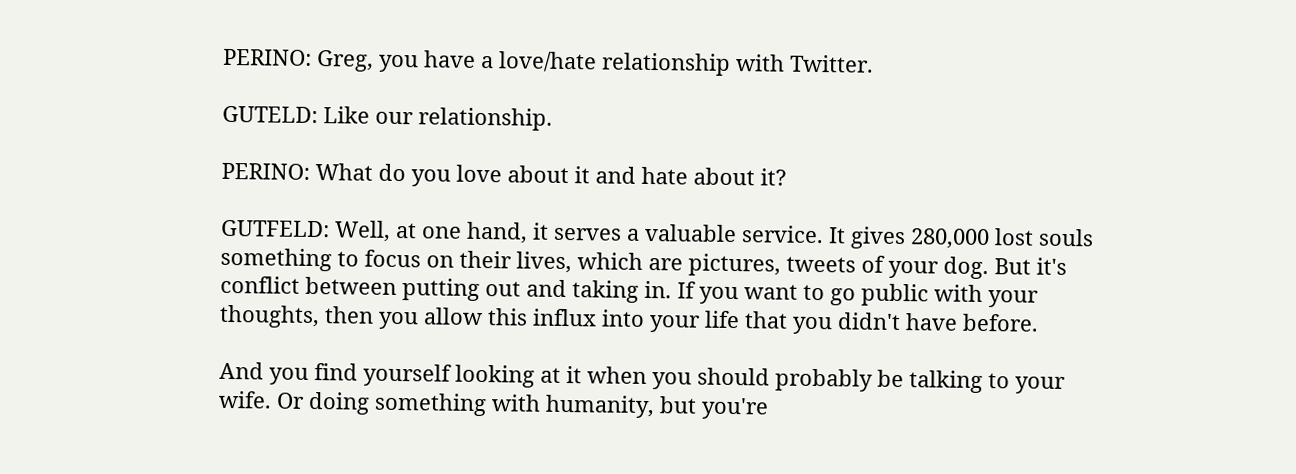PERINO: Greg, you have a love/hate relationship with Twitter.

GUTELD: Like our relationship.

PERINO: What do you love about it and hate about it?

GUTFELD: Well, at one hand, it serves a valuable service. It gives 280,000 lost souls something to focus on their lives, which are pictures, tweets of your dog. But it's conflict between putting out and taking in. If you want to go public with your thoughts, then you allow this influx into your life that you didn't have before.

And you find yourself looking at it when you should probably be talking to your wife. Or doing something with humanity, but you're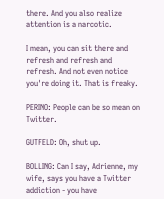there. And you also realize attention is a narcotic.

I mean, you can sit there and refresh and refresh and refresh. And not even notice you're doing it. That is freaky.

PERINO: People can be so mean on Twitter.

GUTFELD: Oh, shut up.

BOLLING: Can I say, Adrienne, my wife, says you have a Twitter addiction - you have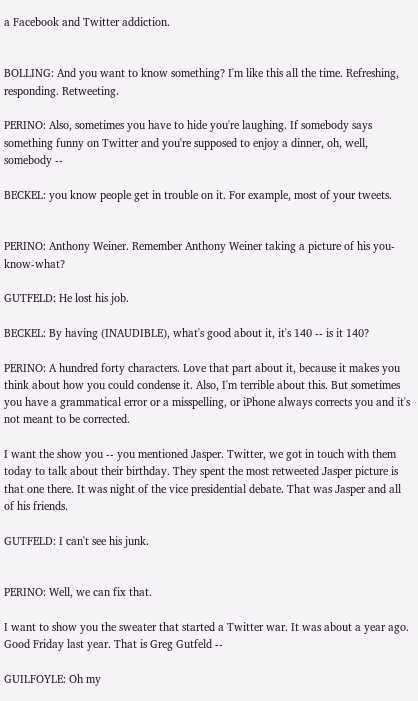a Facebook and Twitter addiction.


BOLLING: And you want to know something? I'm like this all the time. Refreshing, responding. Retweeting.

PERINO: Also, sometimes you have to hide you're laughing. If somebody says something funny on Twitter and you're supposed to enjoy a dinner, oh, well, somebody --

BECKEL: you know people get in trouble on it. For example, most of your tweets.


PERINO: Anthony Weiner. Remember Anthony Weiner taking a picture of his you-know-what?

GUTFELD: He lost his job.

BECKEL: By having (INAUDIBLE), what's good about it, it's 140 -- is it 140?

PERINO: A hundred forty characters. Love that part about it, because it makes you think about how you could condense it. Also, I'm terrible about this. But sometimes you have a grammatical error or a misspelling, or iPhone always corrects you and it's not meant to be corrected.

I want the show you -- you mentioned Jasper. Twitter, we got in touch with them today to talk about their birthday. They spent the most retweeted Jasper picture is that one there. It was night of the vice presidential debate. That was Jasper and all of his friends.

GUTFELD: I can't see his junk.


PERINO: Well, we can fix that.

I want to show you the sweater that started a Twitter war. It was about a year ago. Good Friday last year. That is Greg Gutfeld --

GUILFOYLE: Oh my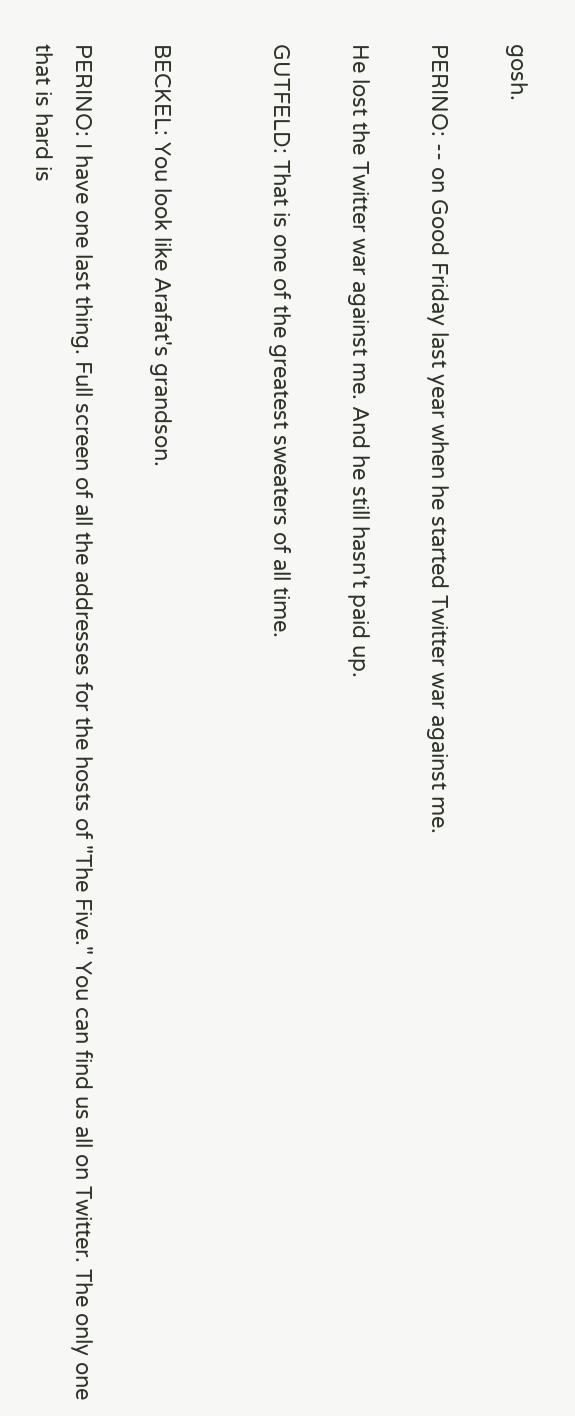gosh.

PERINO: -- on Good Friday last year when he started Twitter war against me.

He lost the Twitter war against me. And he still hasn't paid up.

GUTFELD: That is one of the greatest sweaters of all time.


BECKEL: You look like Arafat's grandson.

PERINO: I have one last thing. Full screen of all the addresses for the hosts of "The Five." You can find us all on Twitter. The only one that is hard is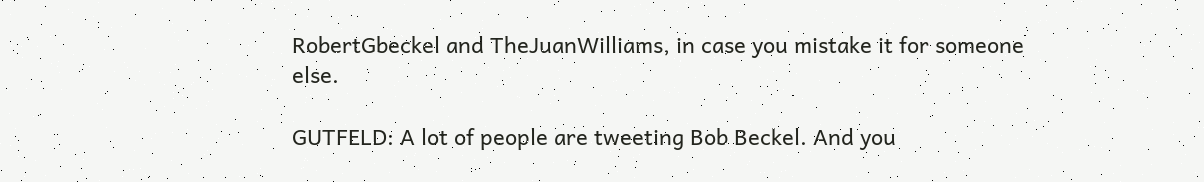RobertGbeckel and TheJuanWilliams, in case you mistake it for someone else.

GUTFELD: A lot of people are tweeting Bob Beckel. And you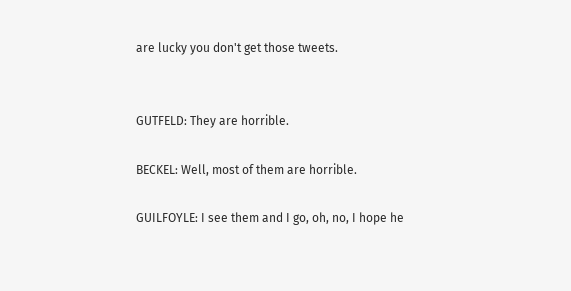are lucky you don't get those tweets.


GUTFELD: They are horrible.

BECKEL: Well, most of them are horrible.

GUILFOYLE: I see them and I go, oh, no, I hope he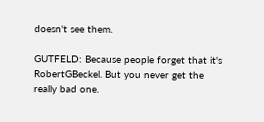doesn't see them.

GUTFELD: Because people forget that it's RobertGBeckel. But you never get the really bad one.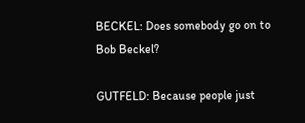BECKEL: Does somebody go on to Bob Beckel?

GUTFELD: Because people just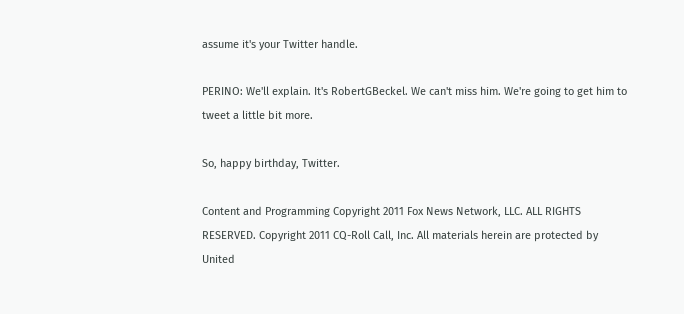assume it's your Twitter handle.

PERINO: We'll explain. It's RobertGBeckel. We can't miss him. We're going to get him to tweet a little bit more.

So, happy birthday, Twitter.

Content and Programming Copyright 2011 Fox News Network, LLC. ALL RIGHTS RESERVED. Copyright 2011 CQ-Roll Call, Inc. All materials herein are protected by United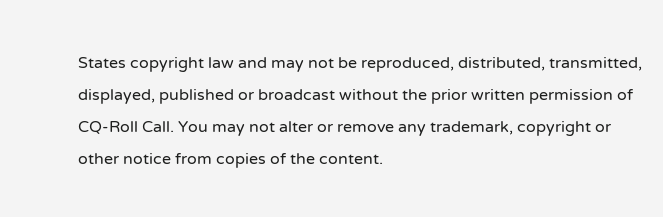States copyright law and may not be reproduced, distributed, transmitted, displayed, published or broadcast without the prior written permission of CQ-Roll Call. You may not alter or remove any trademark, copyright or other notice from copies of the content.